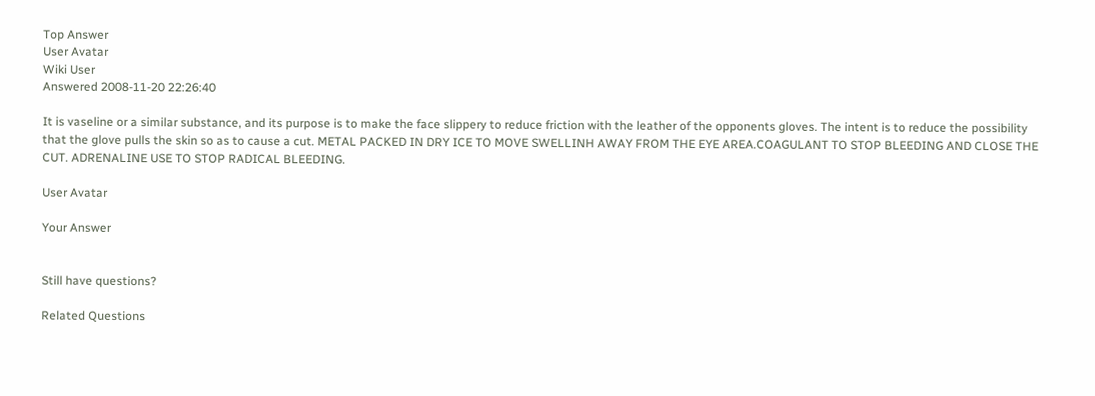Top Answer
User Avatar
Wiki User
Answered 2008-11-20 22:26:40

It is vaseline or a similar substance, and its purpose is to make the face slippery to reduce friction with the leather of the opponents gloves. The intent is to reduce the possibility that the glove pulls the skin so as to cause a cut. METAL PACKED IN DRY ICE TO MOVE SWELLINH AWAY FROM THE EYE AREA.COAGULANT TO STOP BLEEDING AND CLOSE THE CUT. ADRENALINE USE TO STOP RADICAL BLEEDING.

User Avatar

Your Answer


Still have questions?

Related Questions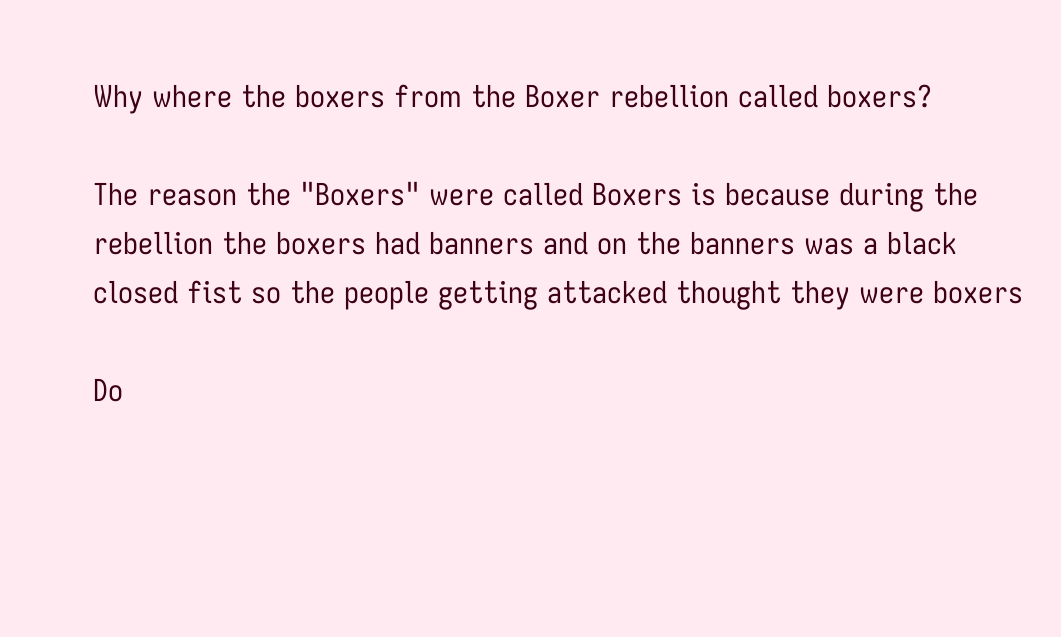Why where the boxers from the Boxer rebellion called boxers?

The reason the "Boxers" were called Boxers is because during the rebellion the boxers had banners and on the banners was a black closed fist so the people getting attacked thought they were boxers

Do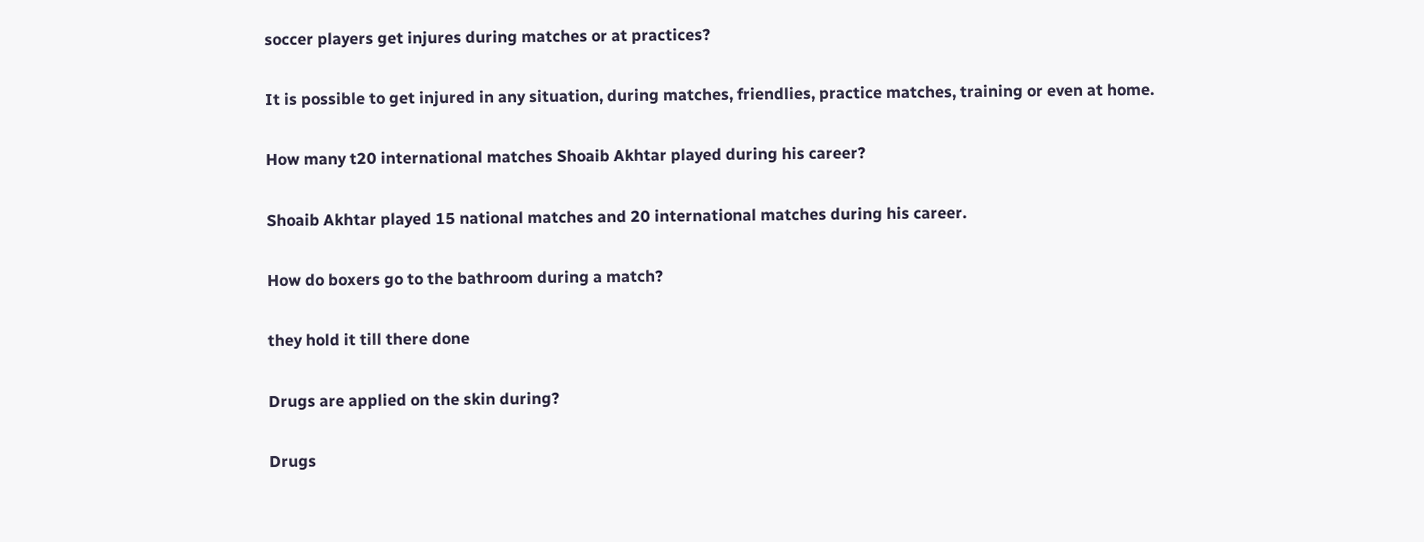soccer players get injures during matches or at practices?

It is possible to get injured in any situation, during matches, friendlies, practice matches, training or even at home.

How many t20 international matches Shoaib Akhtar played during his career?

Shoaib Akhtar played 15 national matches and 20 international matches during his career.

How do boxers go to the bathroom during a match?

they hold it till there done

Drugs are applied on the skin during?

Drugs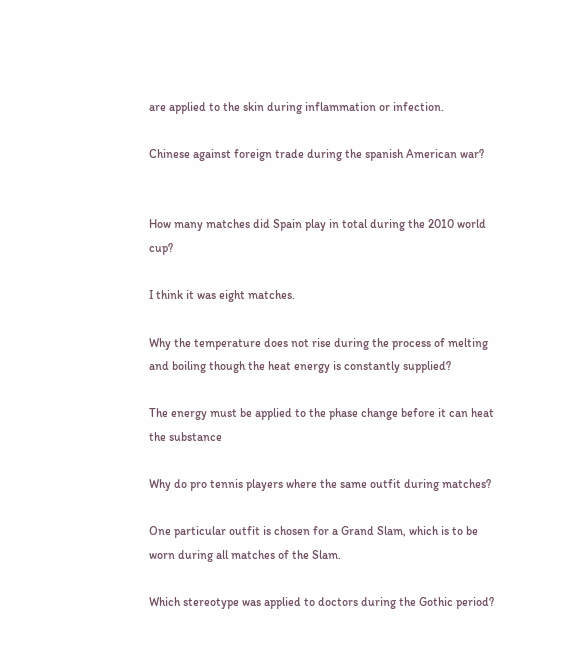are applied to the skin during inflammation or infection.

Chinese against foreign trade during the spanish American war?


How many matches did Spain play in total during the 2010 world cup?

I think it was eight matches.

Why the temperature does not rise during the process of melting and boiling though the heat energy is constantly supplied?

The energy must be applied to the phase change before it can heat the substance

Why do pro tennis players where the same outfit during matches?

One particular outfit is chosen for a Grand Slam, which is to be worn during all matches of the Slam.

Which stereotype was applied to doctors during the Gothic period?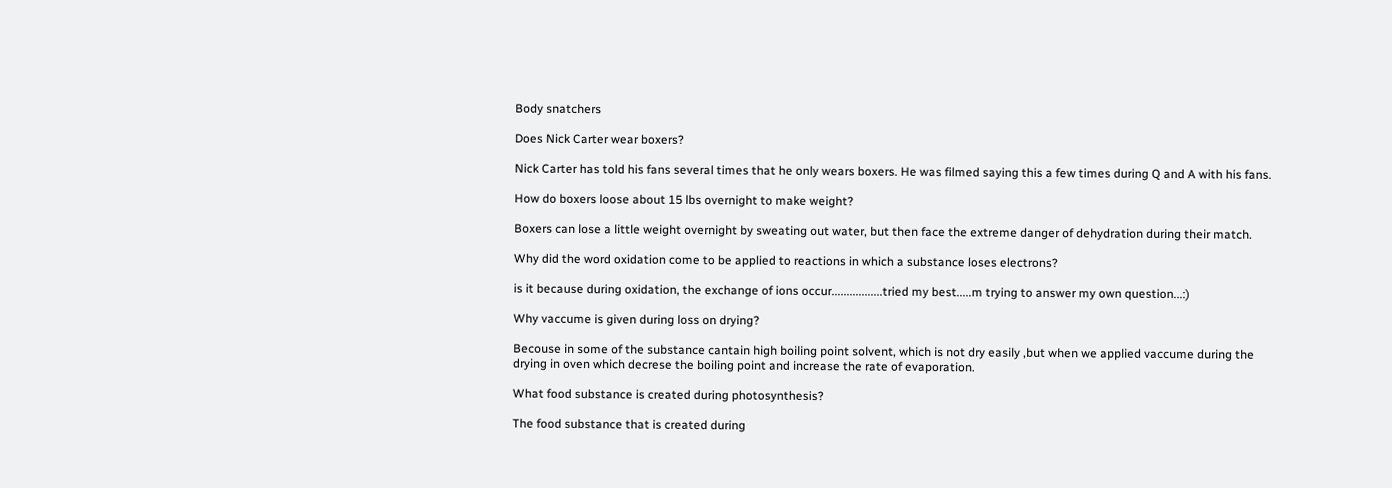Body snatchers

Does Nick Carter wear boxers?

Nick Carter has told his fans several times that he only wears boxers. He was filmed saying this a few times during Q and A with his fans.

How do boxers loose about 15 lbs overnight to make weight?

Boxers can lose a little weight overnight by sweating out water, but then face the extreme danger of dehydration during their match.

Why did the word oxidation come to be applied to reactions in which a substance loses electrons?

is it because during oxidation, the exchange of ions occur.................tried my best.....m trying to answer my own question...:)

Why vaccume is given during loss on drying?

Becouse in some of the substance cantain high boiling point solvent, which is not dry easily ,but when we applied vaccume during the drying in oven which decrese the boiling point and increase the rate of evaporation.

What food substance is created during photosynthesis?

The food substance that is created during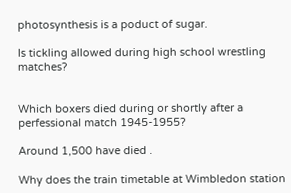photosynthesis is a poduct of sugar.

Is tickling allowed during high school wrestling matches?


Which boxers died during or shortly after a perfessional match 1945-1955?

Around 1,500 have died .

Why does the train timetable at Wimbledon station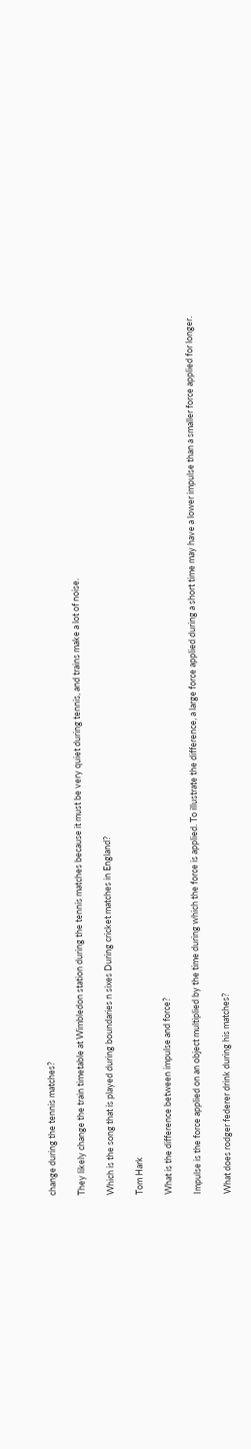change during the tennis matches?

They likely change the train timetable at Wimbledon station during the tennis matches because it must be very quiet during tennis, and trains make a lot of noise.

Which is the song that is played during boundaries n sixes During cricket matches in England?

Tom Hark

What is the difference between impulse and force?

Impulse is the force applied on an object multiplied by the time during which the force is applied. To illustrate the difference, a large force applied during a short time may have a lower impulse than a smaller force applied for longer.

What does rodger federer drink during his matches?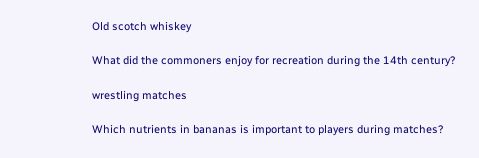Old scotch whiskey

What did the commoners enjoy for recreation during the 14th century?

wrestling matches

Which nutrients in bananas is important to players during matches?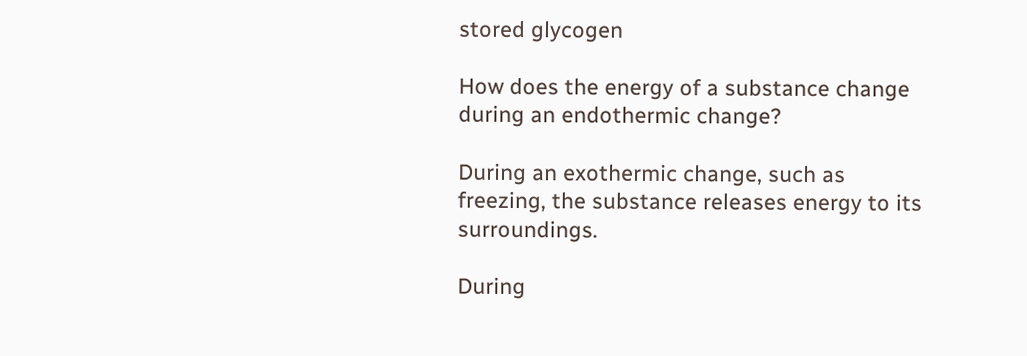stored glycogen

How does the energy of a substance change during an endothermic change?

During an exothermic change, such as freezing, the substance releases energy to its surroundings.

During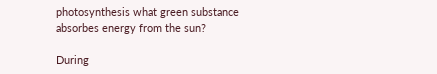photosynthesis what green substance absorbes energy from the sun?

During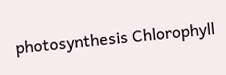photosynthesis Chlorophyll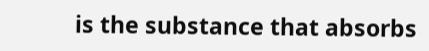is the substance that absorbs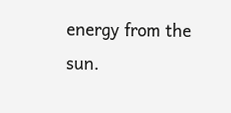energy from the sun.